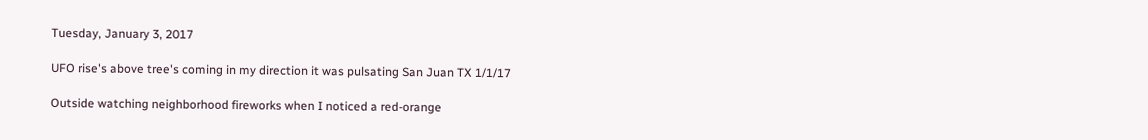Tuesday, January 3, 2017

UFO rise's above tree's coming in my direction it was pulsating San Juan TX 1/1/17

Outside watching neighborhood fireworks when I noticed a red-orange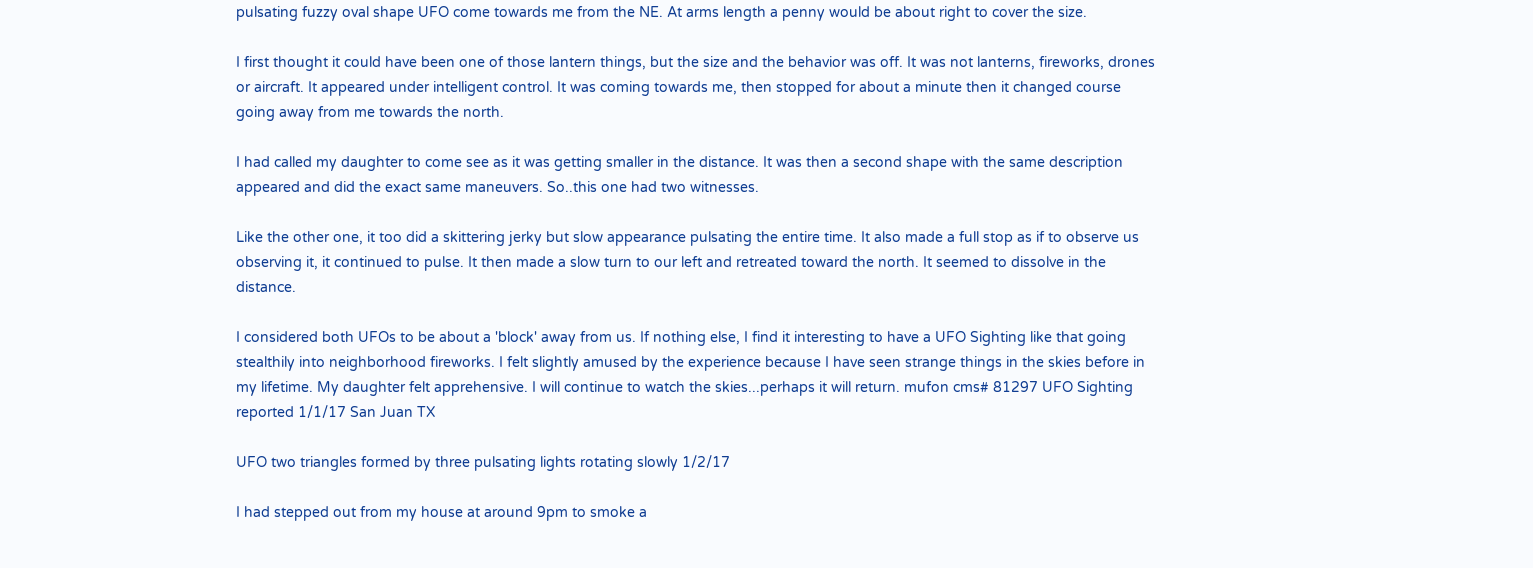pulsating fuzzy oval shape UFO come towards me from the NE. At arms length a penny would be about right to cover the size.

I first thought it could have been one of those lantern things, but the size and the behavior was off. It was not lanterns, fireworks, drones or aircraft. It appeared under intelligent control. It was coming towards me, then stopped for about a minute then it changed course going away from me towards the north.

I had called my daughter to come see as it was getting smaller in the distance. It was then a second shape with the same description appeared and did the exact same maneuvers. So..this one had two witnesses.

Like the other one, it too did a skittering jerky but slow appearance pulsating the entire time. It also made a full stop as if to observe us observing it, it continued to pulse. It then made a slow turn to our left and retreated toward the north. It seemed to dissolve in the distance.

I considered both UFOs to be about a 'block' away from us. If nothing else, I find it interesting to have a UFO Sighting like that going stealthily into neighborhood fireworks. I felt slightly amused by the experience because I have seen strange things in the skies before in my lifetime. My daughter felt apprehensive. I will continue to watch the skies...perhaps it will return. mufon cms# 81297 UFO Sighting reported 1/1/17 San Juan TX

UFO two triangles formed by three pulsating lights rotating slowly 1/2/17

I had stepped out from my house at around 9pm to smoke a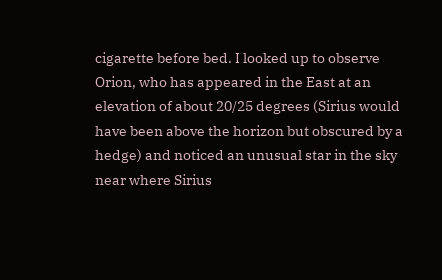cigarette before bed. I looked up to observe Orion, who has appeared in the East at an elevation of about 20/25 degrees (Sirius would have been above the horizon but obscured by a hedge) and noticed an unusual star in the sky near where Sirius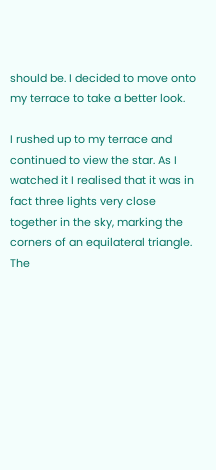should be. I decided to move onto my terrace to take a better look.

I rushed up to my terrace and continued to view the star. As I watched it I realised that it was in fact three lights very close together in the sky, marking the corners of an equilateral triangle. The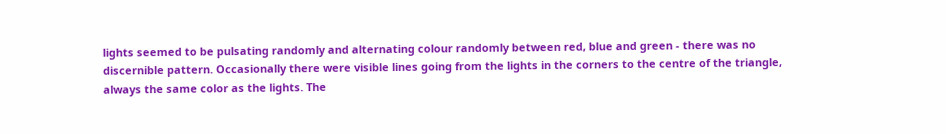lights seemed to be pulsating randomly and alternating colour randomly between red, blue and green - there was no discernible pattern. Occasionally there were visible lines going from the lights in the corners to the centre of the triangle, always the same color as the lights. The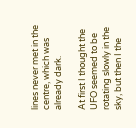lines never met in the centre, which was already dark.

At first I thought the UFO seemed to be rotating slowly in the sky, but then I the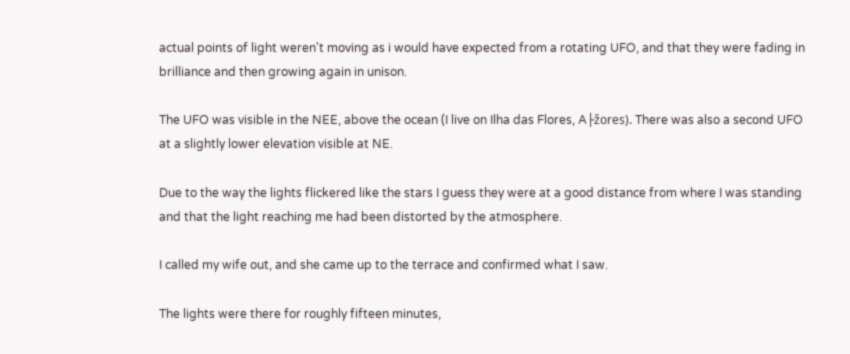actual points of light weren't moving as i would have expected from a rotating UFO, and that they were fading in brilliance and then growing again in unison.

The UFO was visible in the NEE, above the ocean (I live on Ilha das Flores, A├žores). There was also a second UFO at a slightly lower elevation visible at NE.

Due to the way the lights flickered like the stars I guess they were at a good distance from where I was standing and that the light reaching me had been distorted by the atmosphere.

I called my wife out, and she came up to the terrace and confirmed what I saw.

The lights were there for roughly fifteen minutes,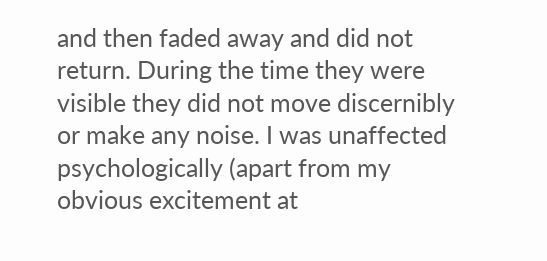and then faded away and did not return. During the time they were visible they did not move discernibly or make any noise. I was unaffected psychologically (apart from my obvious excitement at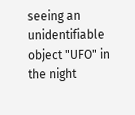seeing an unidentifiable object "UFO" in the night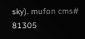sky). mufon cms# 81305